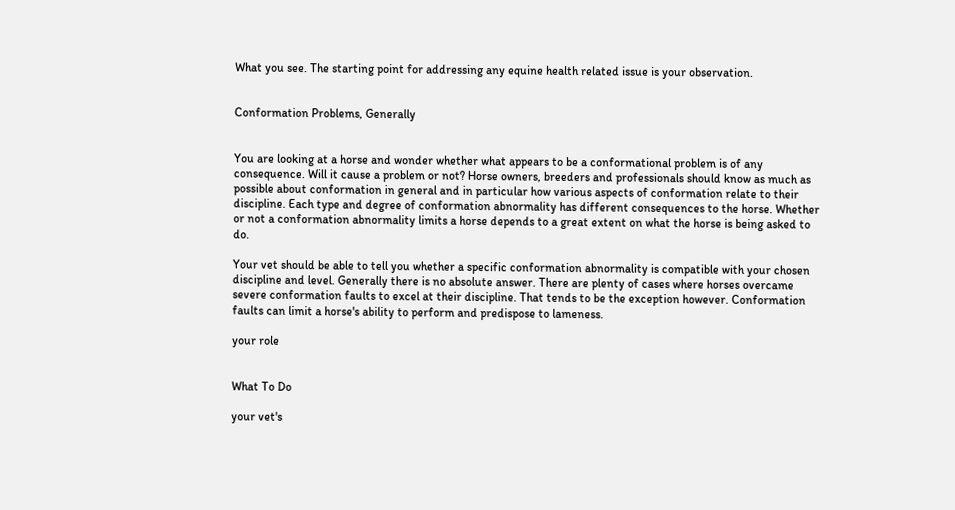What you see. The starting point for addressing any equine health related issue is your observation.


Conformation Problems, Generally


You are looking at a horse and wonder whether what appears to be a conformational problem is of any consequence. Will it cause a problem or not? Horse owners, breeders and professionals should know as much as possible about conformation in general and in particular how various aspects of conformation relate to their discipline. Each type and degree of conformation abnormality has different consequences to the horse. Whether or not a conformation abnormality limits a horse depends to a great extent on what the horse is being asked to do.

Your vet should be able to tell you whether a specific conformation abnormality is compatible with your chosen discipline and level. Generally there is no absolute answer. There are plenty of cases where horses overcame severe conformation faults to excel at their discipline. That tends to be the exception however. Conformation faults can limit a horse's ability to perform and predispose to lameness.

your role


What To Do

your vet's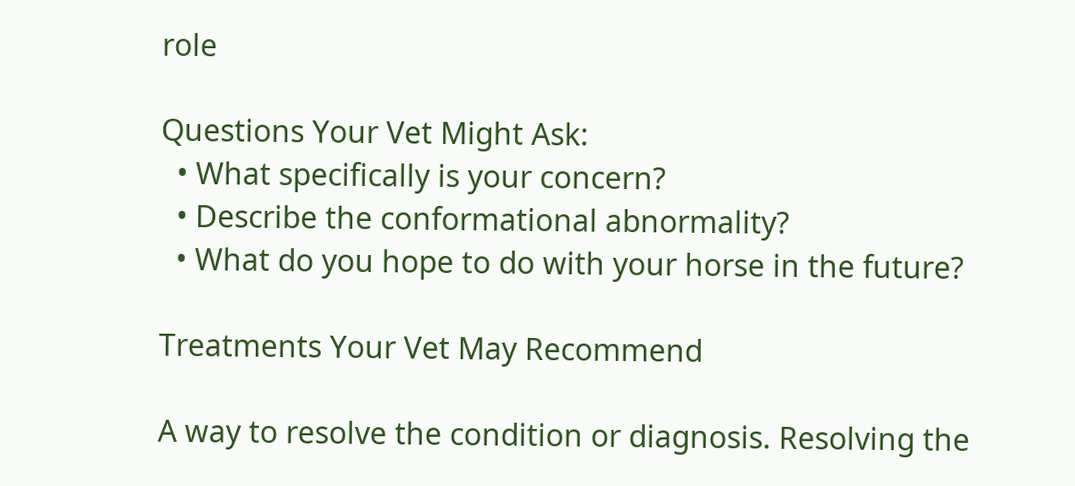role

Questions Your Vet Might Ask:
  • What specifically is your concern?
  • Describe the conformational abnormality?
  • What do you hope to do with your horse in the future?

Treatments Your Vet May Recommend

A way to resolve the condition or diagnosis. Resolving the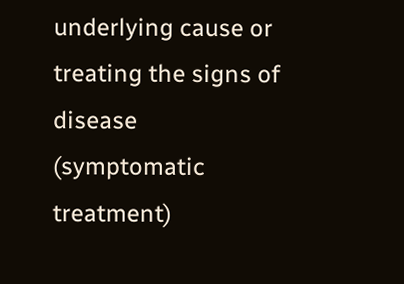underlying cause or treating the signs of disease (symptomatic treatment)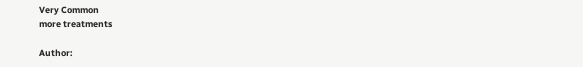Very Common
more treatments

Author: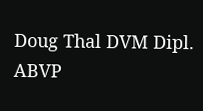Doug Thal DVM Dipl. ABVP